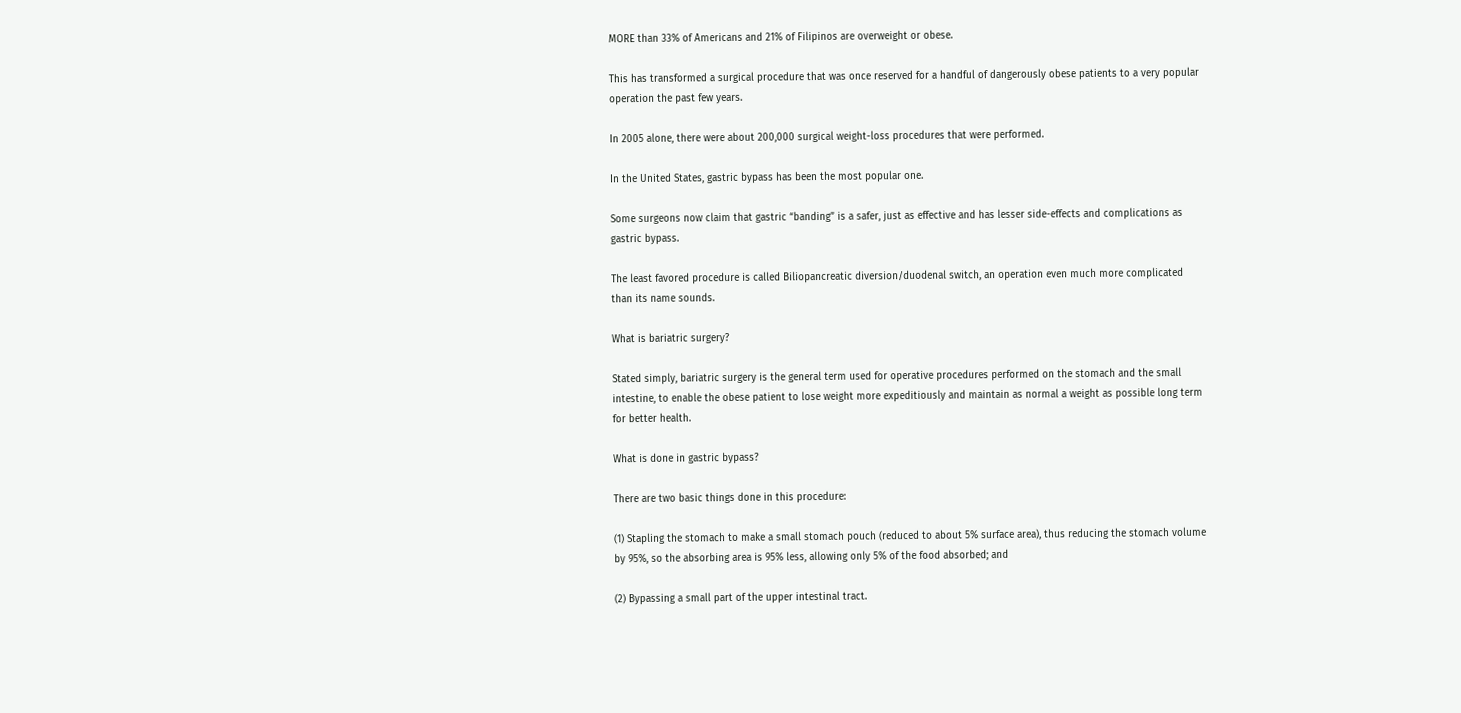MORE than 33% of Americans and 21% of Filipinos are overweight or obese.

This has transformed a surgical procedure that was once reserved for a handful of dangerously obese patients to a very popular operation the past few years.

In 2005 alone, there were about 200,000 surgical weight-loss procedures that were performed.

In the United States, gastric bypass has been the most popular one.

Some surgeons now claim that gastric “banding” is a safer, just as effective and has lesser side-effects and complications as gastric bypass.

The least favored procedure is called Biliopancreatic diversion/duodenal switch, an operation even much more complicated than its name sounds.

What is bariatric surgery?

Stated simply, bariatric surgery is the general term used for operative procedures performed on the stomach and the small intestine, to enable the obese patient to lose weight more expeditiously and maintain as normal a weight as possible long term for better health.

What is done in gastric bypass?

There are two basic things done in this procedure:

(1) Stapling the stomach to make a small stomach pouch (reduced to about 5% surface area), thus reducing the stomach volume by 95%, so the absorbing area is 95% less, allowing only 5% of the food absorbed; and

(2) Bypassing a small part of the upper intestinal tract.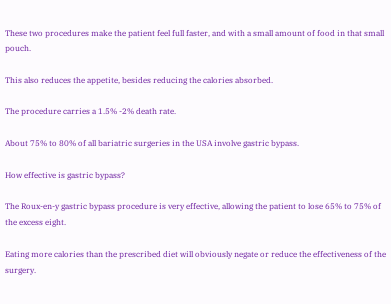These two procedures make the patient feel full faster, and with a small amount of food in that small pouch.

This also reduces the appetite, besides reducing the calories absorbed.

The procedure carries a 1.5% -2% death rate.

About 75% to 80% of all bariatric surgeries in the USA involve gastric bypass.

How effective is gastric bypass?

The Roux-en-y gastric bypass procedure is very effective, allowing the patient to lose 65% to 75% of the excess eight.

Eating more calories than the prescribed diet will obviously negate or reduce the effectiveness of the surgery.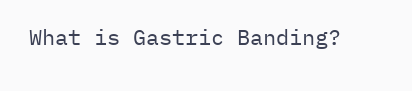What is Gastric Banding?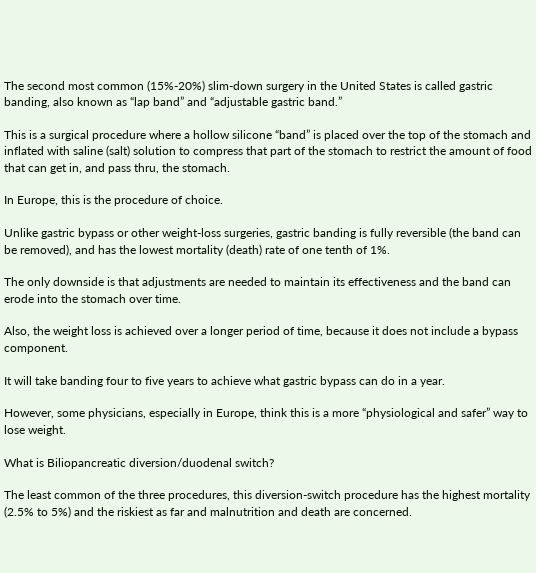The second most common (15%-20%) slim-down surgery in the United States is called gastric banding, also known as “lap band” and “adjustable gastric band.”

This is a surgical procedure where a hollow silicone “band” is placed over the top of the stomach and inflated with saline (salt) solution to compress that part of the stomach to restrict the amount of food that can get in, and pass thru, the stomach.

In Europe, this is the procedure of choice.

Unlike gastric bypass or other weight-loss surgeries, gastric banding is fully reversible (the band can be removed), and has the lowest mortality (death) rate of one tenth of 1%.

The only downside is that adjustments are needed to maintain its effectiveness and the band can erode into the stomach over time.

Also, the weight loss is achieved over a longer period of time, because it does not include a bypass component.

It will take banding four to five years to achieve what gastric bypass can do in a year.

However, some physicians, especially in Europe, think this is a more “physiological and safer” way to lose weight.

What is Biliopancreatic diversion/duodenal switch?

The least common of the three procedures, this diversion-switch procedure has the highest mortality (2.5% to 5%) and the riskiest as far and malnutrition and death are concerned.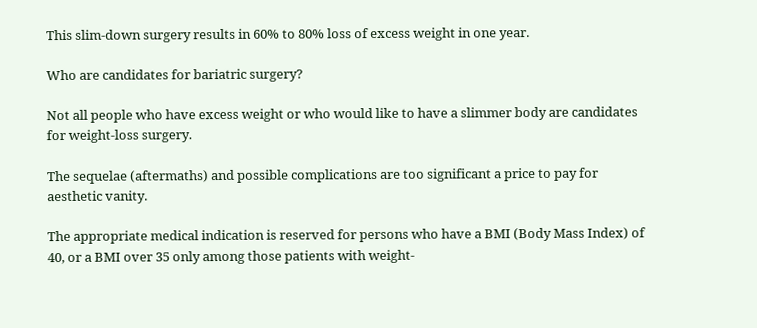This slim-down surgery results in 60% to 80% loss of excess weight in one year.

Who are candidates for bariatric surgery?

Not all people who have excess weight or who would like to have a slimmer body are candidates for weight-loss surgery.

The sequelae (aftermaths) and possible complications are too significant a price to pay for aesthetic vanity.

The appropriate medical indication is reserved for persons who have a BMI (Body Mass Index) of 40, or a BMI over 35 only among those patients with weight-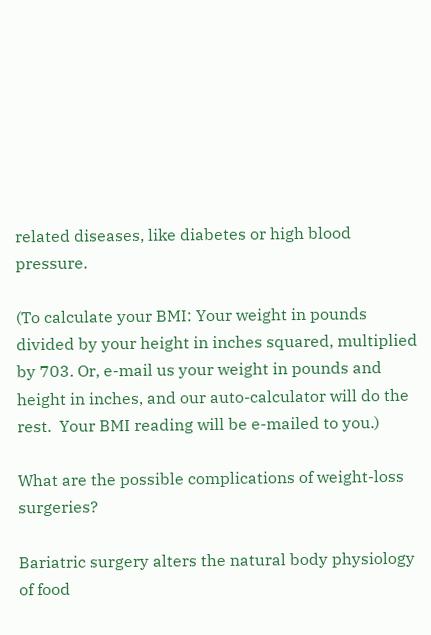related diseases, like diabetes or high blood pressure.

(To calculate your BMI: Your weight in pounds divided by your height in inches squared, multiplied by 703. Or, e-mail us your weight in pounds and height in inches, and our auto-calculator will do the rest.  Your BMI reading will be e-mailed to you.)

What are the possible complications of weight-loss surgeries?

Bariatric surgery alters the natural body physiology of food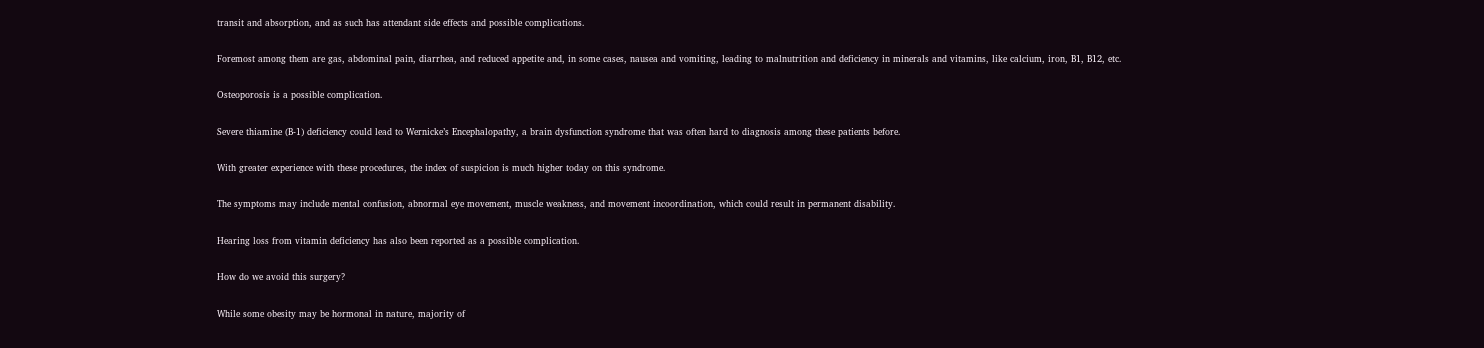transit and absorption, and as such has attendant side effects and possible complications.

Foremost among them are gas, abdominal pain, diarrhea, and reduced appetite and, in some cases, nausea and vomiting, leading to malnutrition and deficiency in minerals and vitamins, like calcium, iron, B1, B12, etc.

Osteoporosis is a possible complication.

Severe thiamine (B-1) deficiency could lead to Wernicke’s Encephalopathy, a brain dysfunction syndrome that was often hard to diagnosis among these patients before.

With greater experience with these procedures, the index of suspicion is much higher today on this syndrome.

The symptoms may include mental confusion, abnormal eye movement, muscle weakness, and movement incoordination, which could result in permanent disability.

Hearing loss from vitamin deficiency has also been reported as a possible complication.

How do we avoid this surgery?

While some obesity may be hormonal in nature, majority of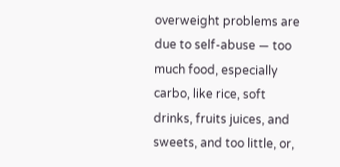overweight problems are due to self-abuse — too much food, especially carbo, like rice, soft drinks, fruits juices, and sweets, and too little, or,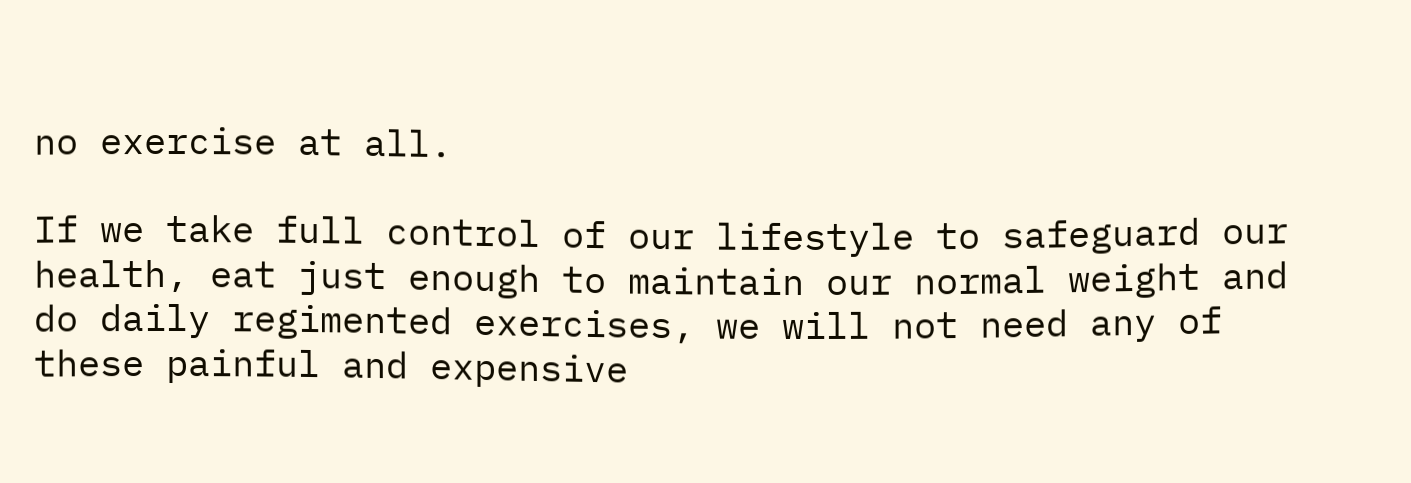no exercise at all.

If we take full control of our lifestyle to safeguard our health, eat just enough to maintain our normal weight and do daily regimented exercises, we will not need any of these painful and expensive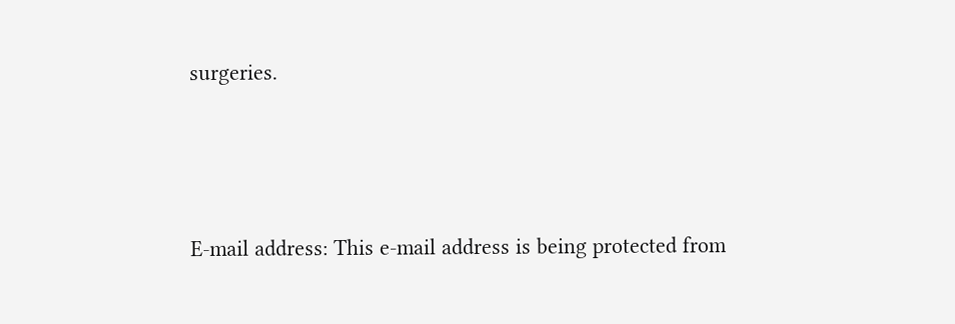surgeries.



E-mail address: This e-mail address is being protected from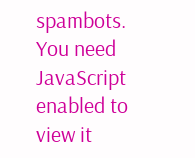spambots. You need JavaScript enabled to view it